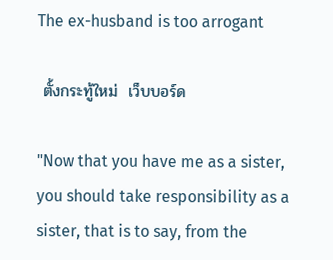The ex-husband is too arrogant

 ตั้งกระทู้ใหม่  เว็บบอร์ด

"Now that you have me as a sister, you should take responsibility as a sister, that is to say, from the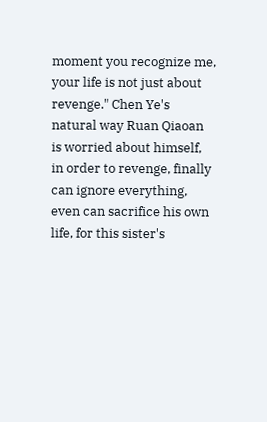moment you recognize me, your life is not just about revenge." Chen Ye's natural way Ruan Qiaoan is worried about himself, in order to revenge, finally can ignore everything, even can sacrifice his own life, for this sister's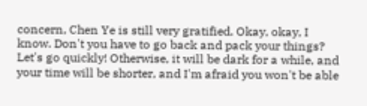concern, Chen Ye is still very gratified. Okay, okay, I know. Don't you have to go back and pack your things? Let's go quickly! Otherwise, it will be dark for a while, and your time will be shorter, and I'm afraid you won't be able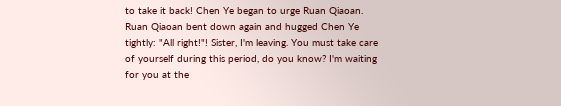to take it back! Chen Ye began to urge Ruan Qiaoan. Ruan Qiaoan bent down again and hugged Chen Ye tightly: "All right!"! Sister, I'm leaving. You must take care of yourself during this period, do you know? I'm waiting for you at the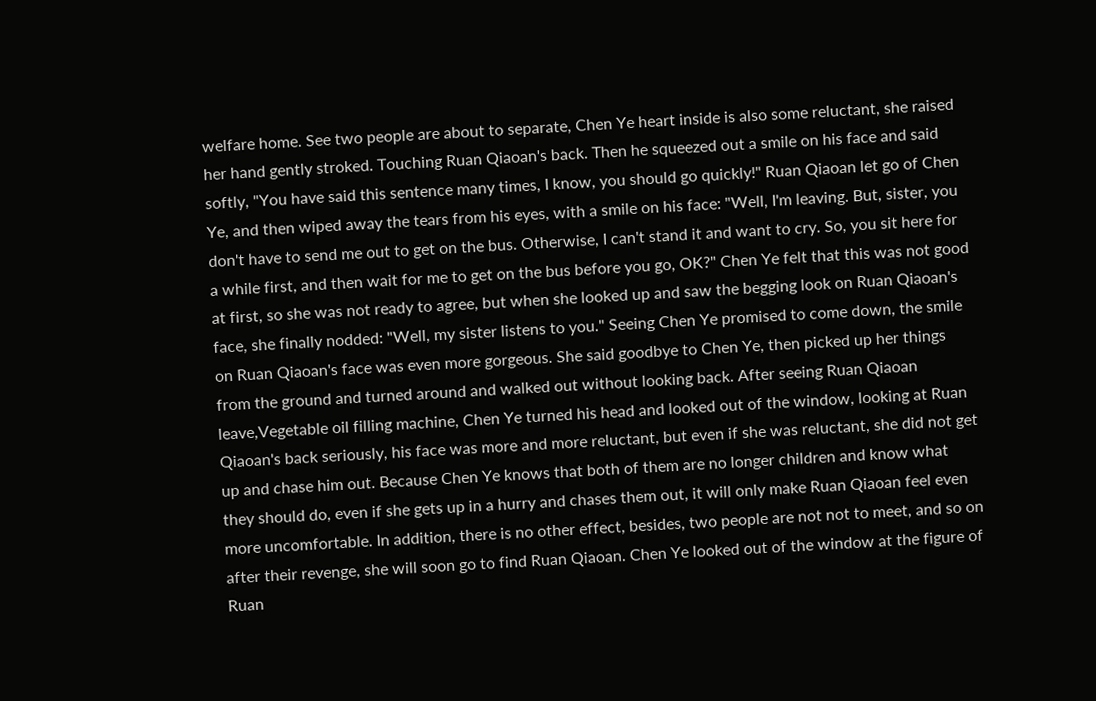welfare home. See two people are about to separate, Chen Ye heart inside is also some reluctant, she raised her hand gently stroked. Touching Ruan Qiaoan's back. Then he squeezed out a smile on his face and said softly, "You have said this sentence many times, I know, you should go quickly!" Ruan Qiaoan let go of Chen Ye, and then wiped away the tears from his eyes, with a smile on his face: "Well, I'm leaving. But, sister, you don't have to send me out to get on the bus. Otherwise, I can't stand it and want to cry. So, you sit here for a while first, and then wait for me to get on the bus before you go, OK?" Chen Ye felt that this was not good at first, so she was not ready to agree, but when she looked up and saw the begging look on Ruan Qiaoan's face, she finally nodded: "Well, my sister listens to you." Seeing Chen Ye promised to come down, the smile on Ruan Qiaoan's face was even more gorgeous. She said goodbye to Chen Ye, then picked up her things from the ground and turned around and walked out without looking back. After seeing Ruan Qiaoan leave,Vegetable oil filling machine, Chen Ye turned his head and looked out of the window, looking at Ruan Qiaoan's back seriously, his face was more and more reluctant, but even if she was reluctant, she did not get up and chase him out. Because Chen Ye knows that both of them are no longer children and know what they should do, even if she gets up in a hurry and chases them out, it will only make Ruan Qiaoan feel even more uncomfortable. In addition, there is no other effect, besides, two people are not not to meet, and so on after their revenge, she will soon go to find Ruan Qiaoan. Chen Ye looked out of the window at the figure of Ruan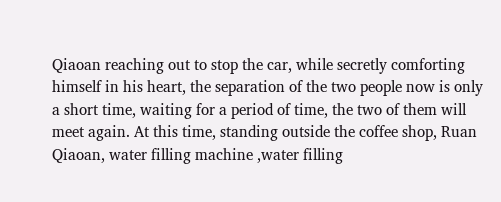Qiaoan reaching out to stop the car, while secretly comforting himself in his heart, the separation of the two people now is only a short time, waiting for a period of time, the two of them will meet again. At this time, standing outside the coffee shop, Ruan Qiaoan, water filling machine ,water filling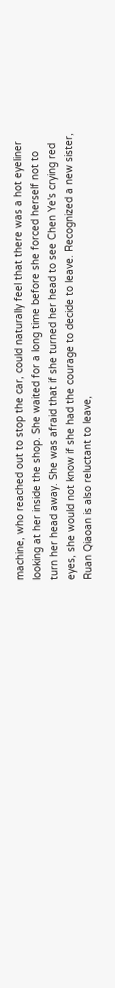machine, who reached out to stop the car, could naturally feel that there was a hot eyeliner looking at her inside the shop. She waited for a long time before she forced herself not to turn her head away. She was afraid that if she turned her head to see Chen Ye's crying red eyes, she would not know if she had the courage to decide to leave. Recognized a new sister, Ruan Qiaoan is also reluctant to leave,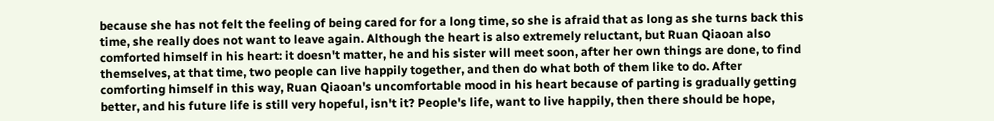because she has not felt the feeling of being cared for for a long time, so she is afraid that as long as she turns back this time, she really does not want to leave again. Although the heart is also extremely reluctant, but Ruan Qiaoan also comforted himself in his heart: it doesn't matter, he and his sister will meet soon, after her own things are done, to find themselves, at that time, two people can live happily together, and then do what both of them like to do. After comforting himself in this way, Ruan Qiaoan's uncomfortable mood in his heart because of parting is gradually getting better, and his future life is still very hopeful, isn't it? People's life, want to live happily, then there should be hope,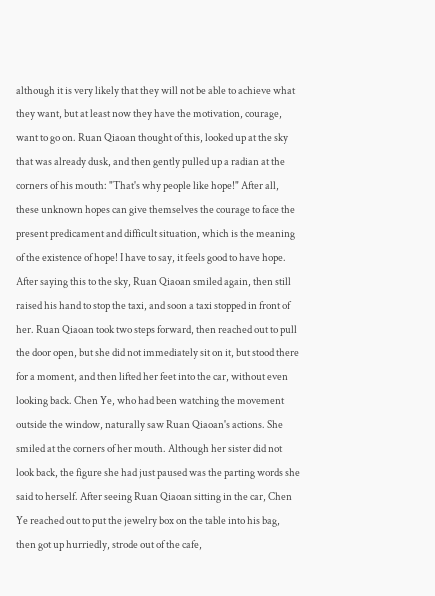although it is very likely that they will not be able to achieve what they want, but at least now they have the motivation, courage, want to go on. Ruan Qiaoan thought of this, looked up at the sky that was already dusk, and then gently pulled up a radian at the corners of his mouth: "That's why people like hope!" After all, these unknown hopes can give themselves the courage to face the present predicament and difficult situation, which is the meaning of the existence of hope! I have to say, it feels good to have hope. After saying this to the sky, Ruan Qiaoan smiled again, then still raised his hand to stop the taxi, and soon a taxi stopped in front of her. Ruan Qiaoan took two steps forward, then reached out to pull the door open, but she did not immediately sit on it, but stood there for a moment, and then lifted her feet into the car, without even looking back. Chen Ye, who had been watching the movement outside the window, naturally saw Ruan Qiaoan's actions. She smiled at the corners of her mouth. Although her sister did not look back, the figure she had just paused was the parting words she said to herself. After seeing Ruan Qiaoan sitting in the car, Chen Ye reached out to put the jewelry box on the table into his bag, then got up hurriedly, strode out of the cafe,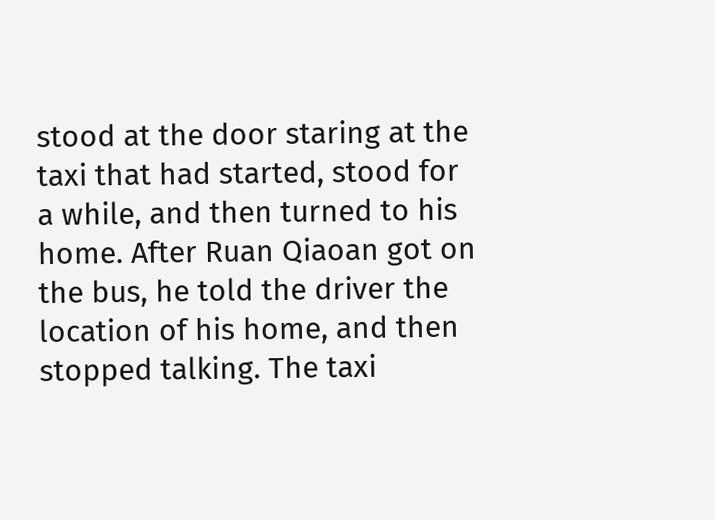stood at the door staring at the taxi that had started, stood for a while, and then turned to his home. After Ruan Qiaoan got on the bus, he told the driver the location of his home, and then stopped talking. The taxi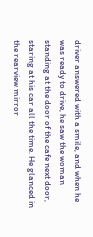driver answered with a smile, and when he was ready to drive, he saw the woman standing at the door of the cafe next door, staring at his car all the time. He glanced in the rearview mirror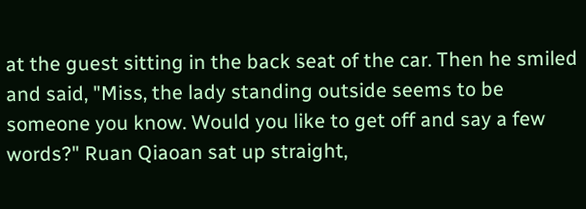at the guest sitting in the back seat of the car. Then he smiled and said, "Miss, the lady standing outside seems to be someone you know. Would you like to get off and say a few words?" Ruan Qiaoan sat up straight,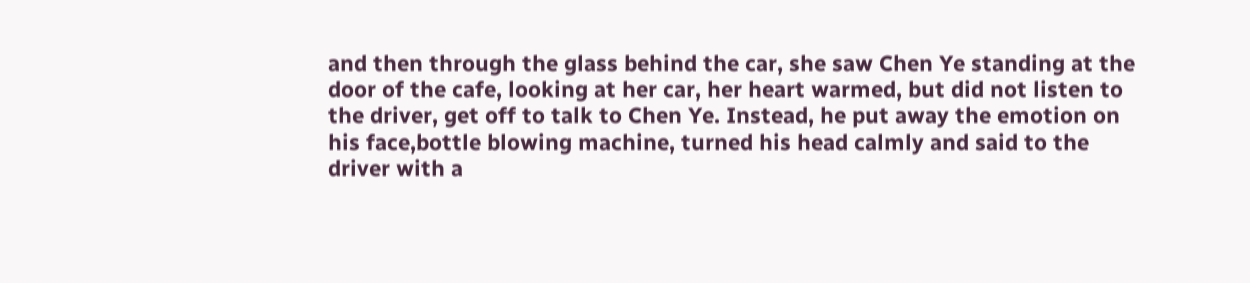and then through the glass behind the car, she saw Chen Ye standing at the door of the cafe, looking at her car, her heart warmed, but did not listen to the driver, get off to talk to Chen Ye. Instead, he put away the emotion on his face,bottle blowing machine, turned his head calmly and said to the driver with a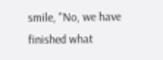smile, "No, we have finished what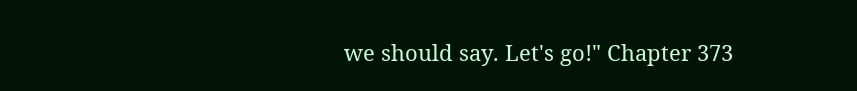we should say. Let's go!" Chapter 373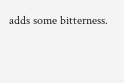adds some bitterness.